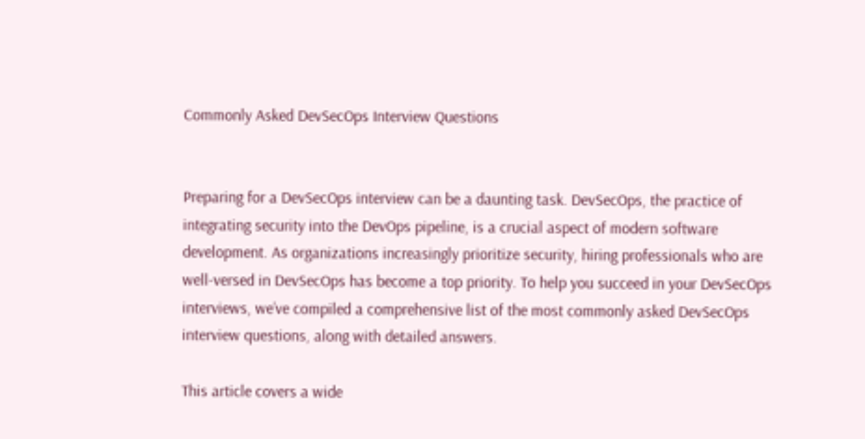Commonly Asked DevSecOps Interview Questions


Preparing for a DevSecOps interview can be a daunting task. DevSecOps, the practice of integrating security into the DevOps pipeline, is a crucial aspect of modern software development. As organizations increasingly prioritize security, hiring professionals who are well-versed in DevSecOps has become a top priority. To help you succeed in your DevSecOps interviews, we’ve compiled a comprehensive list of the most commonly asked DevSecOps interview questions, along with detailed answers.

This article covers a wide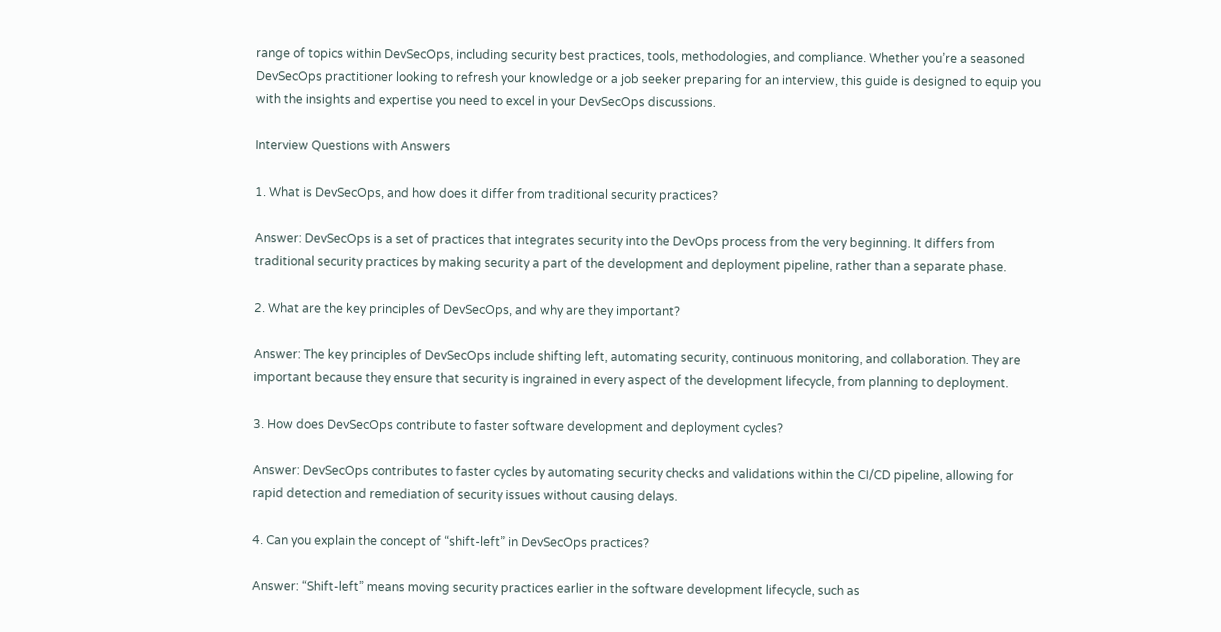range of topics within DevSecOps, including security best practices, tools, methodologies, and compliance. Whether you’re a seasoned DevSecOps practitioner looking to refresh your knowledge or a job seeker preparing for an interview, this guide is designed to equip you with the insights and expertise you need to excel in your DevSecOps discussions.

Interview Questions with Answers

1. What is DevSecOps, and how does it differ from traditional security practices?

Answer: DevSecOps is a set of practices that integrates security into the DevOps process from the very beginning. It differs from traditional security practices by making security a part of the development and deployment pipeline, rather than a separate phase.

2. What are the key principles of DevSecOps, and why are they important?

Answer: The key principles of DevSecOps include shifting left, automating security, continuous monitoring, and collaboration. They are important because they ensure that security is ingrained in every aspect of the development lifecycle, from planning to deployment.

3. How does DevSecOps contribute to faster software development and deployment cycles?

Answer: DevSecOps contributes to faster cycles by automating security checks and validations within the CI/CD pipeline, allowing for rapid detection and remediation of security issues without causing delays.

4. Can you explain the concept of “shift-left” in DevSecOps practices?

Answer: “Shift-left” means moving security practices earlier in the software development lifecycle, such as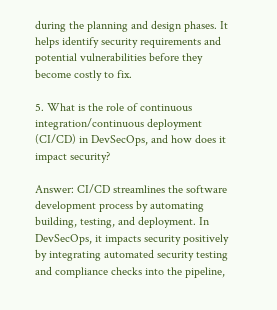during the planning and design phases. It helps identify security requirements and potential vulnerabilities before they become costly to fix.

5. What is the role of continuous integration/continuous deployment (CI/CD) in DevSecOps, and how does it impact security?

Answer: CI/CD streamlines the software development process by automating building, testing, and deployment. In DevSecOps, it impacts security positively by integrating automated security testing and compliance checks into the pipeline,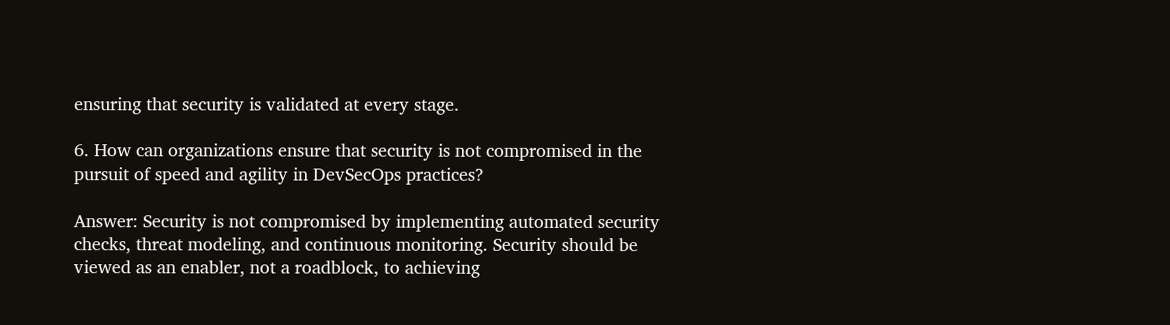ensuring that security is validated at every stage.

6. How can organizations ensure that security is not compromised in the pursuit of speed and agility in DevSecOps practices?

Answer: Security is not compromised by implementing automated security checks, threat modeling, and continuous monitoring. Security should be viewed as an enabler, not a roadblock, to achieving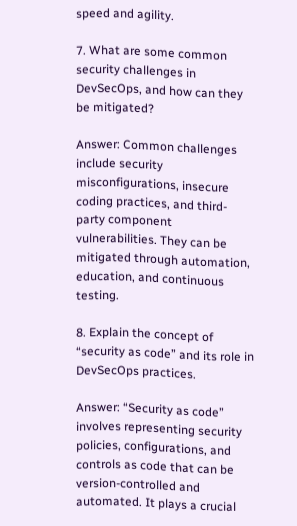speed and agility.

7. What are some common security challenges in DevSecOps, and how can they be mitigated?

Answer: Common challenges include security misconfigurations, insecure coding practices, and third-party component vulnerabilities. They can be mitigated through automation, education, and continuous testing.

8. Explain the concept of “security as code” and its role in DevSecOps practices.

Answer: “Security as code” involves representing security policies, configurations, and controls as code that can be version-controlled and automated. It plays a crucial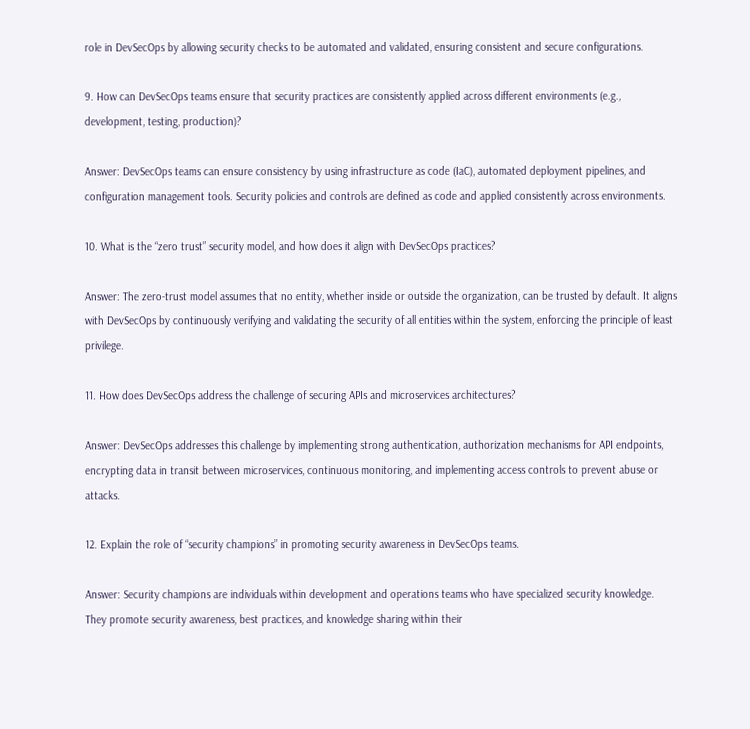role in DevSecOps by allowing security checks to be automated and validated, ensuring consistent and secure configurations.

9. How can DevSecOps teams ensure that security practices are consistently applied across different environments (e.g., development, testing, production)?

Answer: DevSecOps teams can ensure consistency by using infrastructure as code (IaC), automated deployment pipelines, and configuration management tools. Security policies and controls are defined as code and applied consistently across environments.

10. What is the “zero trust” security model, and how does it align with DevSecOps practices?

Answer: The zero-trust model assumes that no entity, whether inside or outside the organization, can be trusted by default. It aligns with DevSecOps by continuously verifying and validating the security of all entities within the system, enforcing the principle of least privilege.

11. How does DevSecOps address the challenge of securing APIs and microservices architectures?

Answer: DevSecOps addresses this challenge by implementing strong authentication, authorization mechanisms for API endpoints, encrypting data in transit between microservices, continuous monitoring, and implementing access controls to prevent abuse or attacks.

12. Explain the role of “security champions” in promoting security awareness in DevSecOps teams.

Answer: Security champions are individuals within development and operations teams who have specialized security knowledge. They promote security awareness, best practices, and knowledge sharing within their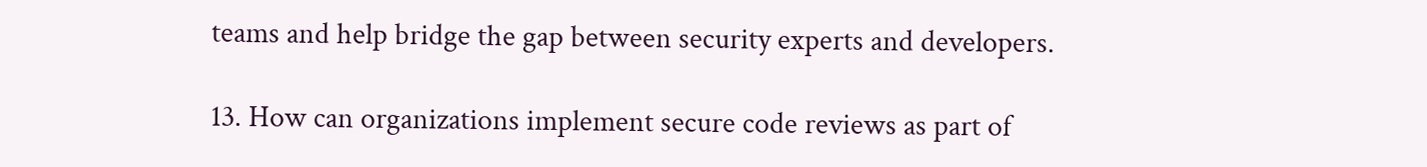teams and help bridge the gap between security experts and developers.

13. How can organizations implement secure code reviews as part of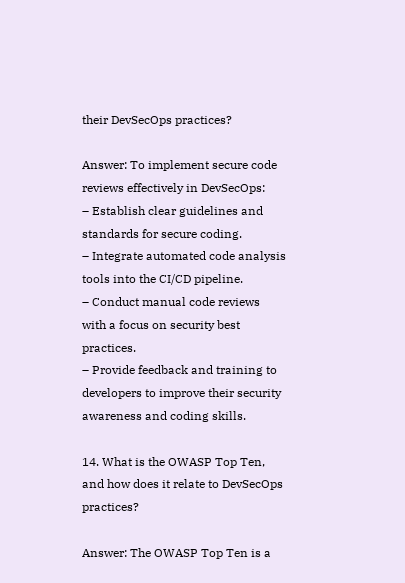their DevSecOps practices?

Answer: To implement secure code reviews effectively in DevSecOps:
– Establish clear guidelines and standards for secure coding.
– Integrate automated code analysis tools into the CI/CD pipeline.
– Conduct manual code reviews with a focus on security best practices.
– Provide feedback and training to developers to improve their security awareness and coding skills.

14. What is the OWASP Top Ten, and how does it relate to DevSecOps practices?

Answer: The OWASP Top Ten is a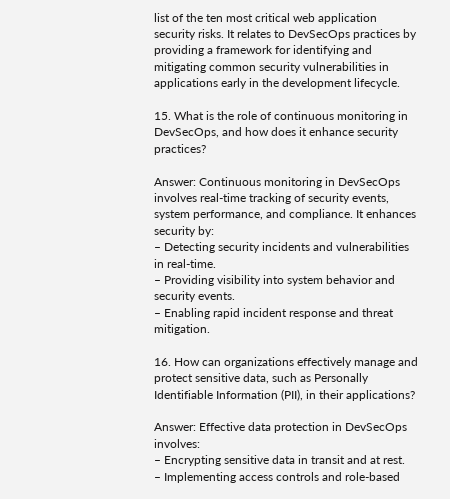list of the ten most critical web application security risks. It relates to DevSecOps practices by providing a framework for identifying and mitigating common security vulnerabilities in applications early in the development lifecycle.

15. What is the role of continuous monitoring in DevSecOps, and how does it enhance security practices?

Answer: Continuous monitoring in DevSecOps involves real-time tracking of security events, system performance, and compliance. It enhances security by:
– Detecting security incidents and vulnerabilities in real-time.
– Providing visibility into system behavior and security events.
– Enabling rapid incident response and threat mitigation.

16. How can organizations effectively manage and protect sensitive data, such as Personally Identifiable Information (PII), in their applications?

Answer: Effective data protection in DevSecOps involves:
– Encrypting sensitive data in transit and at rest.
– Implementing access controls and role-based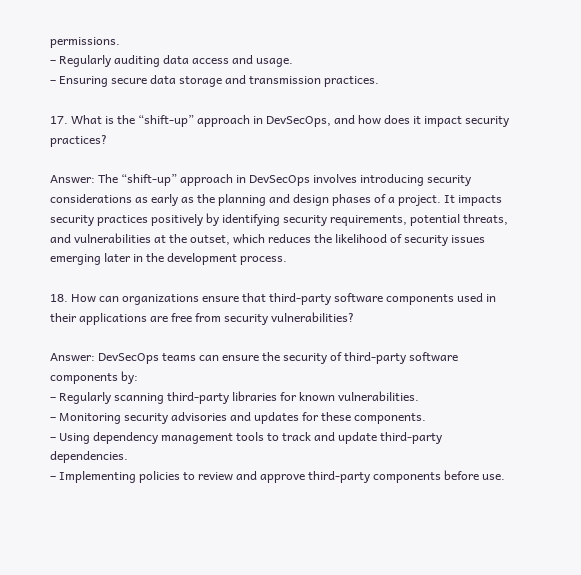permissions.
– Regularly auditing data access and usage.
– Ensuring secure data storage and transmission practices.

17. What is the “shift-up” approach in DevSecOps, and how does it impact security practices?

Answer: The “shift-up” approach in DevSecOps involves introducing security considerations as early as the planning and design phases of a project. It impacts security practices positively by identifying security requirements, potential threats, and vulnerabilities at the outset, which reduces the likelihood of security issues emerging later in the development process.

18. How can organizations ensure that third-party software components used in their applications are free from security vulnerabilities?

Answer: DevSecOps teams can ensure the security of third-party software components by:
– Regularly scanning third-party libraries for known vulnerabilities.
– Monitoring security advisories and updates for these components.
– Using dependency management tools to track and update third-party dependencies.
– Implementing policies to review and approve third-party components before use.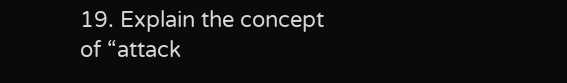19. Explain the concept of “attack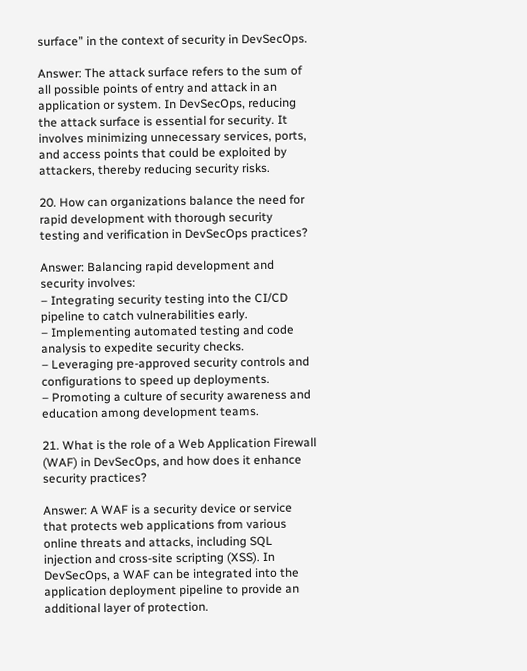surface” in the context of security in DevSecOps.

Answer: The attack surface refers to the sum of all possible points of entry and attack in an application or system. In DevSecOps, reducing the attack surface is essential for security. It involves minimizing unnecessary services, ports, and access points that could be exploited by attackers, thereby reducing security risks.

20. How can organizations balance the need for rapid development with thorough security testing and verification in DevSecOps practices?

Answer: Balancing rapid development and security involves:
– Integrating security testing into the CI/CD pipeline to catch vulnerabilities early.
– Implementing automated testing and code analysis to expedite security checks.
– Leveraging pre-approved security controls and configurations to speed up deployments.
– Promoting a culture of security awareness and education among development teams.

21. What is the role of a Web Application Firewall (WAF) in DevSecOps, and how does it enhance security practices?

Answer: A WAF is a security device or service that protects web applications from various online threats and attacks, including SQL injection and cross-site scripting (XSS). In DevSecOps, a WAF can be integrated into the application deployment pipeline to provide an additional layer of protection.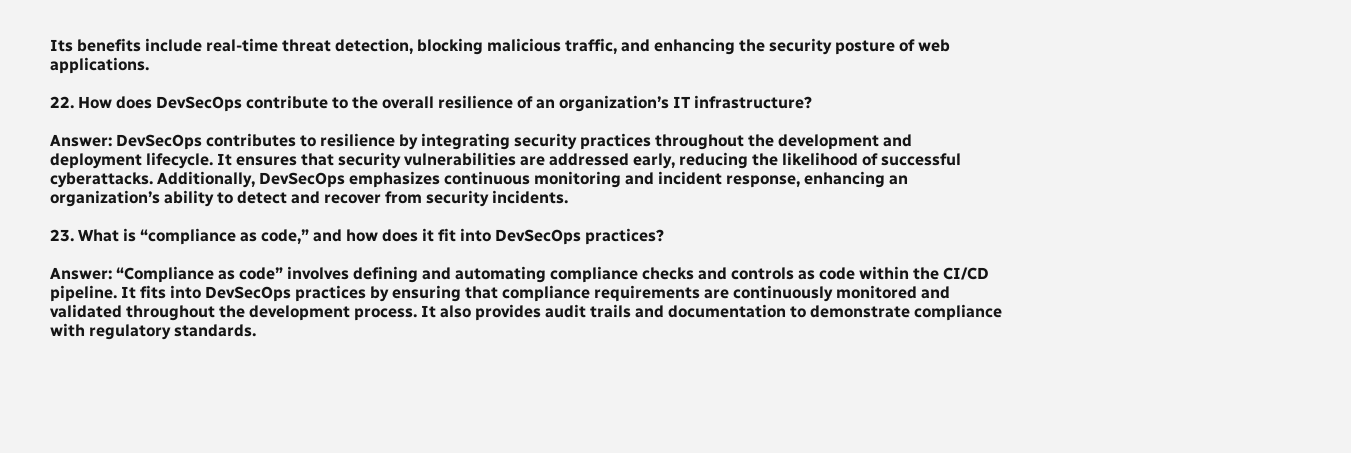Its benefits include real-time threat detection, blocking malicious traffic, and enhancing the security posture of web applications.

22. How does DevSecOps contribute to the overall resilience of an organization’s IT infrastructure?

Answer: DevSecOps contributes to resilience by integrating security practices throughout the development and deployment lifecycle. It ensures that security vulnerabilities are addressed early, reducing the likelihood of successful cyberattacks. Additionally, DevSecOps emphasizes continuous monitoring and incident response, enhancing an organization’s ability to detect and recover from security incidents.

23. What is “compliance as code,” and how does it fit into DevSecOps practices?

Answer: “Compliance as code” involves defining and automating compliance checks and controls as code within the CI/CD pipeline. It fits into DevSecOps practices by ensuring that compliance requirements are continuously monitored and validated throughout the development process. It also provides audit trails and documentation to demonstrate compliance with regulatory standards.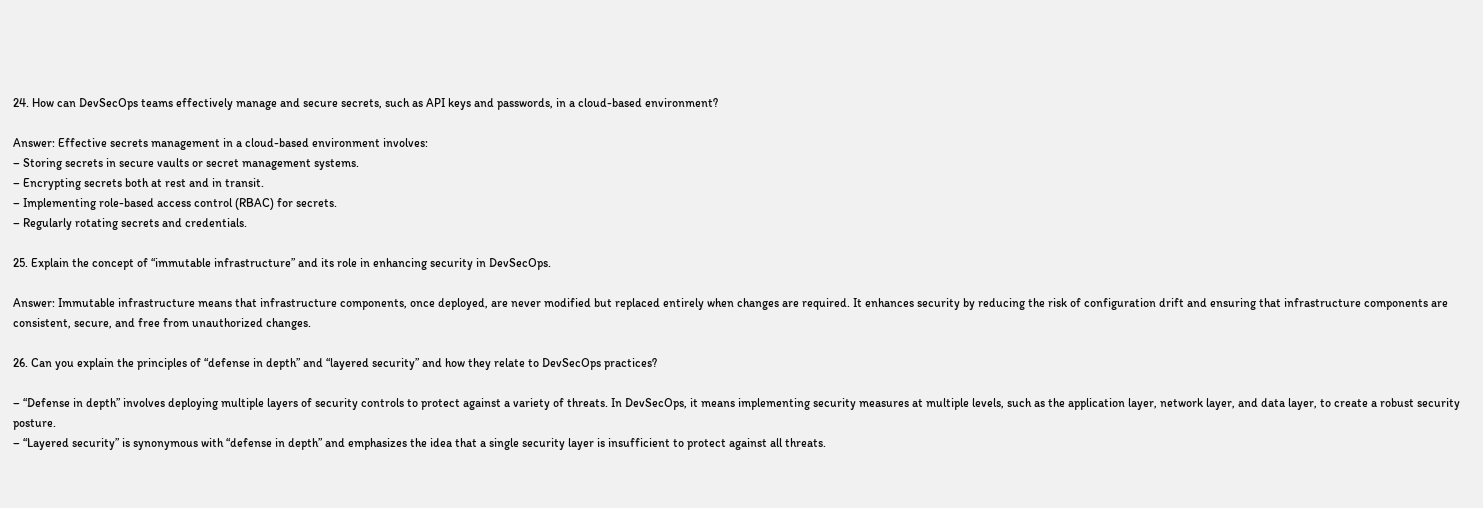24. How can DevSecOps teams effectively manage and secure secrets, such as API keys and passwords, in a cloud-based environment?

Answer: Effective secrets management in a cloud-based environment involves:
– Storing secrets in secure vaults or secret management systems.
– Encrypting secrets both at rest and in transit.
– Implementing role-based access control (RBAC) for secrets.
– Regularly rotating secrets and credentials.

25. Explain the concept of “immutable infrastructure” and its role in enhancing security in DevSecOps.

Answer: Immutable infrastructure means that infrastructure components, once deployed, are never modified but replaced entirely when changes are required. It enhances security by reducing the risk of configuration drift and ensuring that infrastructure components are consistent, secure, and free from unauthorized changes.

26. Can you explain the principles of “defense in depth” and “layered security” and how they relate to DevSecOps practices?

– “Defense in depth” involves deploying multiple layers of security controls to protect against a variety of threats. In DevSecOps, it means implementing security measures at multiple levels, such as the application layer, network layer, and data layer, to create a robust security posture.
– “Layered security” is synonymous with “defense in depth” and emphasizes the idea that a single security layer is insufficient to protect against all threats.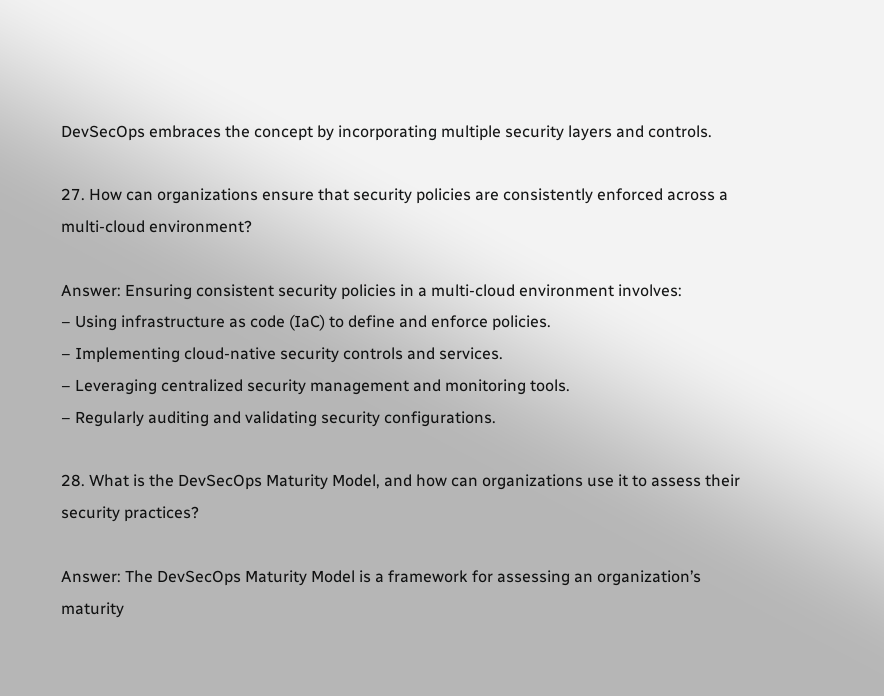DevSecOps embraces the concept by incorporating multiple security layers and controls.

27. How can organizations ensure that security policies are consistently enforced across a multi-cloud environment?

Answer: Ensuring consistent security policies in a multi-cloud environment involves:
– Using infrastructure as code (IaC) to define and enforce policies.
– Implementing cloud-native security controls and services.
– Leveraging centralized security management and monitoring tools.
– Regularly auditing and validating security configurations.

28. What is the DevSecOps Maturity Model, and how can organizations use it to assess their security practices?

Answer: The DevSecOps Maturity Model is a framework for assessing an organization’s maturity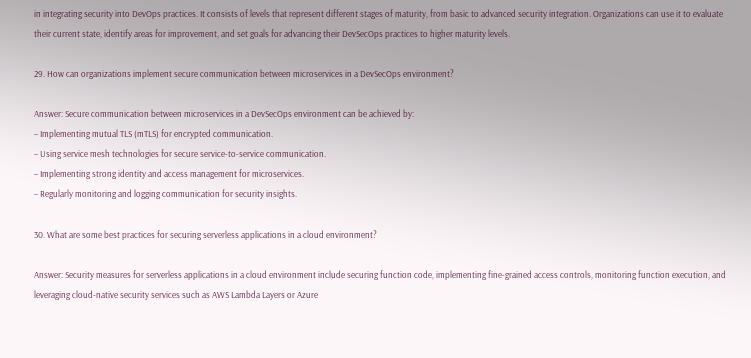in integrating security into DevOps practices. It consists of levels that represent different stages of maturity, from basic to advanced security integration. Organizations can use it to evaluate their current state, identify areas for improvement, and set goals for advancing their DevSecOps practices to higher maturity levels.

29. How can organizations implement secure communication between microservices in a DevSecOps environment?

Answer: Secure communication between microservices in a DevSecOps environment can be achieved by:
– Implementing mutual TLS (mTLS) for encrypted communication.
– Using service mesh technologies for secure service-to-service communication.
– Implementing strong identity and access management for microservices.
– Regularly monitoring and logging communication for security insights.

30. What are some best practices for securing serverless applications in a cloud environment?

Answer: Security measures for serverless applications in a cloud environment include securing function code, implementing fine-grained access controls, monitoring function execution, and leveraging cloud-native security services such as AWS Lambda Layers or Azure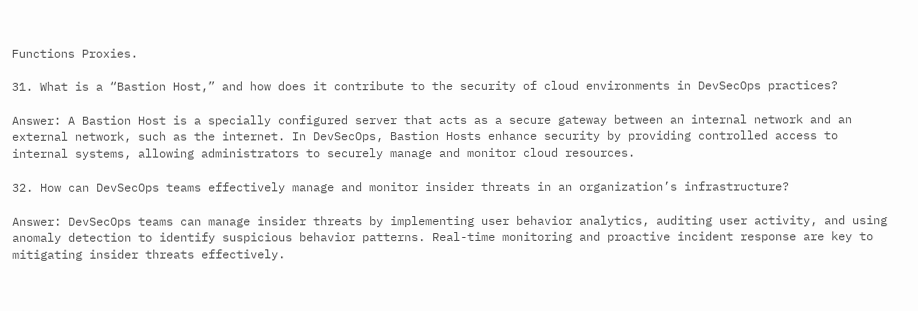Functions Proxies.

31. What is a “Bastion Host,” and how does it contribute to the security of cloud environments in DevSecOps practices?

Answer: A Bastion Host is a specially configured server that acts as a secure gateway between an internal network and an external network, such as the internet. In DevSecOps, Bastion Hosts enhance security by providing controlled access to internal systems, allowing administrators to securely manage and monitor cloud resources.

32. How can DevSecOps teams effectively manage and monitor insider threats in an organization’s infrastructure?

Answer: DevSecOps teams can manage insider threats by implementing user behavior analytics, auditing user activity, and using anomaly detection to identify suspicious behavior patterns. Real-time monitoring and proactive incident response are key to mitigating insider threats effectively.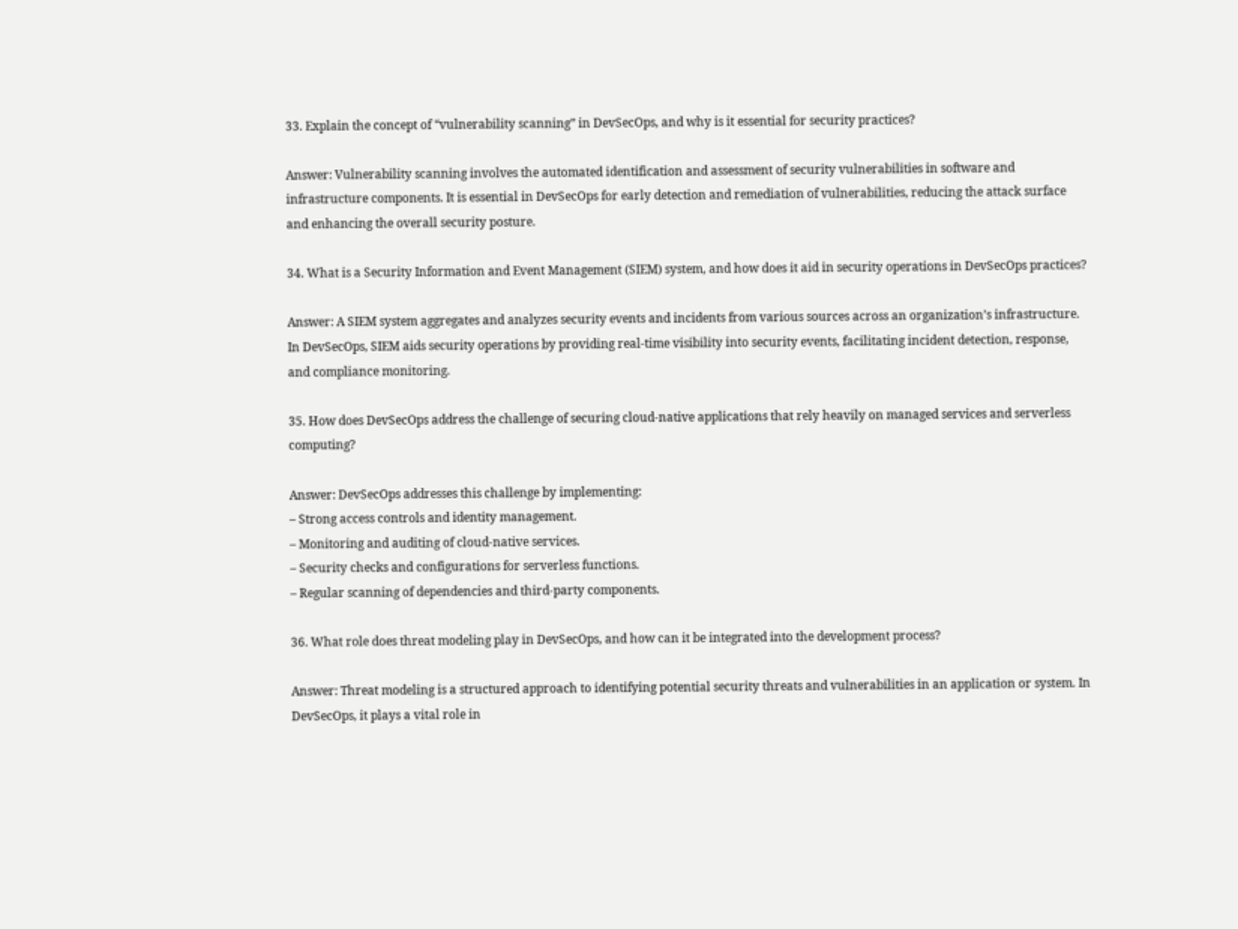33. Explain the concept of “vulnerability scanning” in DevSecOps, and why is it essential for security practices?

Answer: Vulnerability scanning involves the automated identification and assessment of security vulnerabilities in software and infrastructure components. It is essential in DevSecOps for early detection and remediation of vulnerabilities, reducing the attack surface and enhancing the overall security posture.

34. What is a Security Information and Event Management (SIEM) system, and how does it aid in security operations in DevSecOps practices?

Answer: A SIEM system aggregates and analyzes security events and incidents from various sources across an organization’s infrastructure. In DevSecOps, SIEM aids security operations by providing real-time visibility into security events, facilitating incident detection, response, and compliance monitoring.

35. How does DevSecOps address the challenge of securing cloud-native applications that rely heavily on managed services and serverless computing?

Answer: DevSecOps addresses this challenge by implementing:
– Strong access controls and identity management.
– Monitoring and auditing of cloud-native services.
– Security checks and configurations for serverless functions.
– Regular scanning of dependencies and third-party components.

36. What role does threat modeling play in DevSecOps, and how can it be integrated into the development process?

Answer: Threat modeling is a structured approach to identifying potential security threats and vulnerabilities in an application or system. In DevSecOps, it plays a vital role in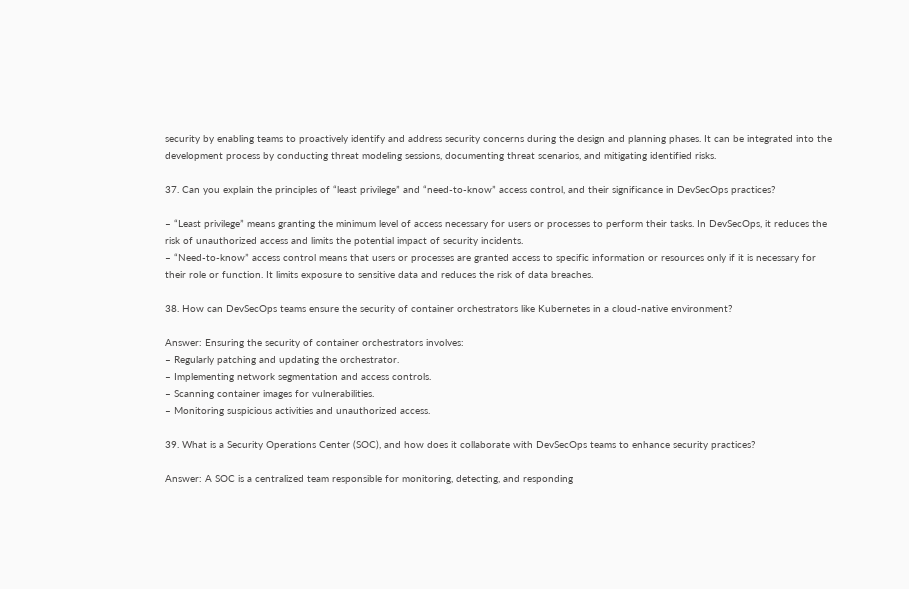security by enabling teams to proactively identify and address security concerns during the design and planning phases. It can be integrated into the development process by conducting threat modeling sessions, documenting threat scenarios, and mitigating identified risks.

37. Can you explain the principles of “least privilege” and “need-to-know” access control, and their significance in DevSecOps practices?

– “Least privilege” means granting the minimum level of access necessary for users or processes to perform their tasks. In DevSecOps, it reduces the risk of unauthorized access and limits the potential impact of security incidents.
– “Need-to-know” access control means that users or processes are granted access to specific information or resources only if it is necessary for their role or function. It limits exposure to sensitive data and reduces the risk of data breaches.

38. How can DevSecOps teams ensure the security of container orchestrators like Kubernetes in a cloud-native environment?

Answer: Ensuring the security of container orchestrators involves:
– Regularly patching and updating the orchestrator.
– Implementing network segmentation and access controls.
– Scanning container images for vulnerabilities.
– Monitoring suspicious activities and unauthorized access.

39. What is a Security Operations Center (SOC), and how does it collaborate with DevSecOps teams to enhance security practices?

Answer: A SOC is a centralized team responsible for monitoring, detecting, and responding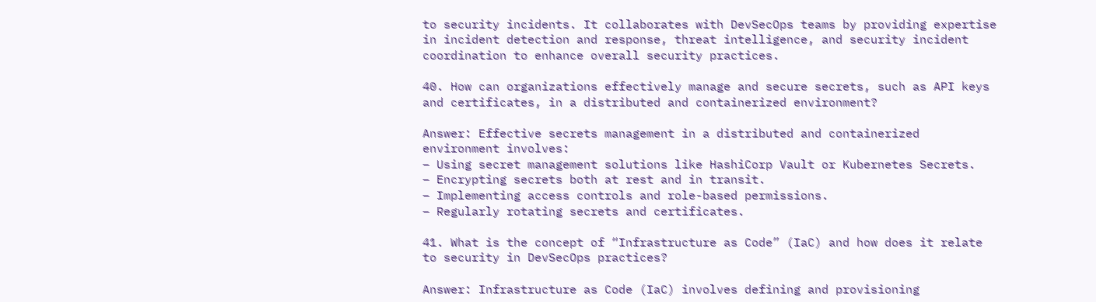to security incidents. It collaborates with DevSecOps teams by providing expertise in incident detection and response, threat intelligence, and security incident coordination to enhance overall security practices.

40. How can organizations effectively manage and secure secrets, such as API keys and certificates, in a distributed and containerized environment?

Answer: Effective secrets management in a distributed and containerized environment involves:
– Using secret management solutions like HashiCorp Vault or Kubernetes Secrets.
– Encrypting secrets both at rest and in transit.
– Implementing access controls and role-based permissions.
– Regularly rotating secrets and certificates.

41. What is the concept of “Infrastructure as Code” (IaC) and how does it relate to security in DevSecOps practices?

Answer: Infrastructure as Code (IaC) involves defining and provisioning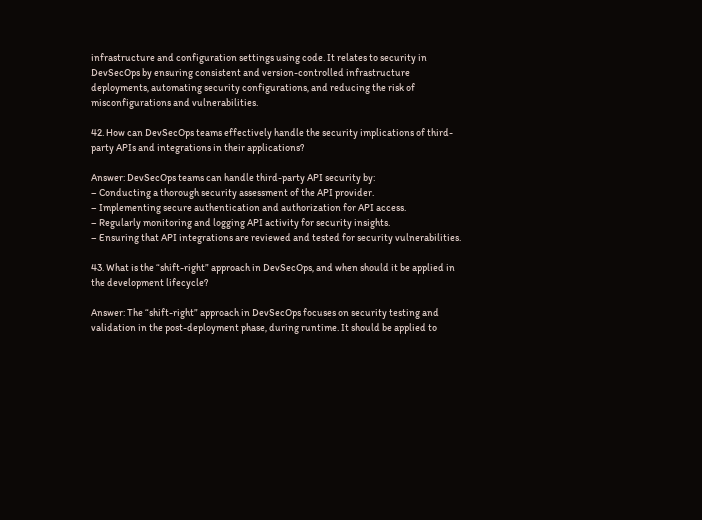infrastructure and configuration settings using code. It relates to security in DevSecOps by ensuring consistent and version-controlled infrastructure deployments, automating security configurations, and reducing the risk of misconfigurations and vulnerabilities.

42. How can DevSecOps teams effectively handle the security implications of third-party APIs and integrations in their applications?

Answer: DevSecOps teams can handle third-party API security by:
– Conducting a thorough security assessment of the API provider.
– Implementing secure authentication and authorization for API access.
– Regularly monitoring and logging API activity for security insights.
– Ensuring that API integrations are reviewed and tested for security vulnerabilities.

43. What is the “shift-right” approach in DevSecOps, and when should it be applied in the development lifecycle?

Answer: The “shift-right” approach in DevSecOps focuses on security testing and validation in the post-deployment phase, during runtime. It should be applied to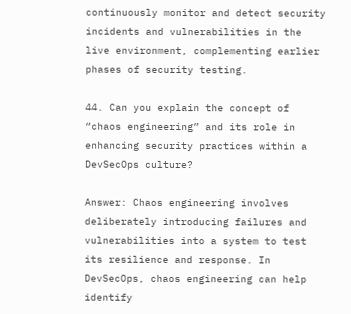continuously monitor and detect security incidents and vulnerabilities in the live environment, complementing earlier phases of security testing.

44. Can you explain the concept of “chaos engineering” and its role in enhancing security practices within a DevSecOps culture?

Answer: Chaos engineering involves deliberately introducing failures and vulnerabilities into a system to test its resilience and response. In DevSecOps, chaos engineering can help identify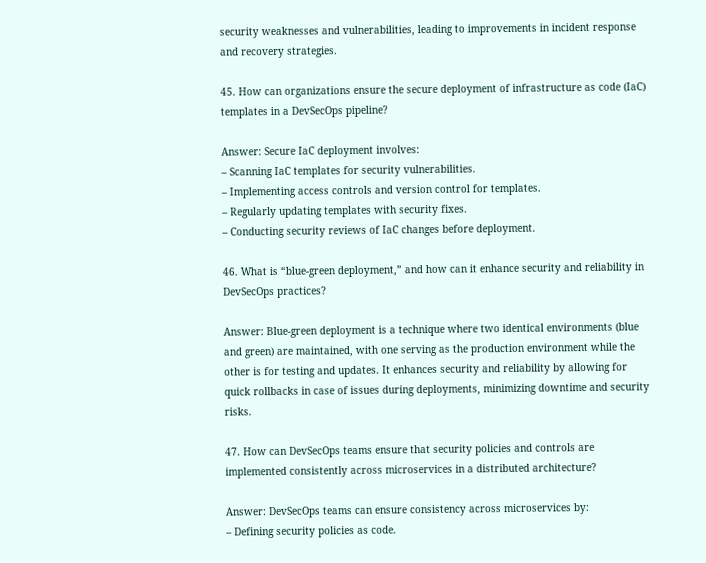security weaknesses and vulnerabilities, leading to improvements in incident response and recovery strategies.

45. How can organizations ensure the secure deployment of infrastructure as code (IaC) templates in a DevSecOps pipeline?

Answer: Secure IaC deployment involves:
– Scanning IaC templates for security vulnerabilities.
– Implementing access controls and version control for templates.
– Regularly updating templates with security fixes.
– Conducting security reviews of IaC changes before deployment.

46. What is “blue-green deployment,” and how can it enhance security and reliability in DevSecOps practices?

Answer: Blue-green deployment is a technique where two identical environments (blue and green) are maintained, with one serving as the production environment while the other is for testing and updates. It enhances security and reliability by allowing for quick rollbacks in case of issues during deployments, minimizing downtime and security risks.

47. How can DevSecOps teams ensure that security policies and controls are implemented consistently across microservices in a distributed architecture?

Answer: DevSecOps teams can ensure consistency across microservices by:
– Defining security policies as code.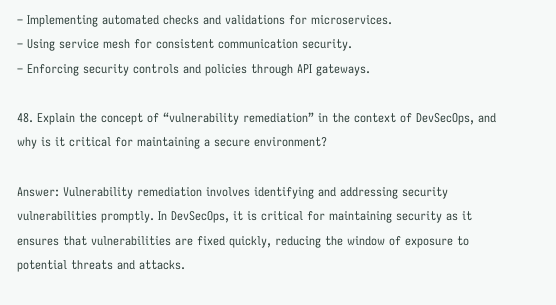– Implementing automated checks and validations for microservices.
– Using service mesh for consistent communication security.
– Enforcing security controls and policies through API gateways.

48. Explain the concept of “vulnerability remediation” in the context of DevSecOps, and why is it critical for maintaining a secure environment?

Answer: Vulnerability remediation involves identifying and addressing security vulnerabilities promptly. In DevSecOps, it is critical for maintaining security as it ensures that vulnerabilities are fixed quickly, reducing the window of exposure to potential threats and attacks.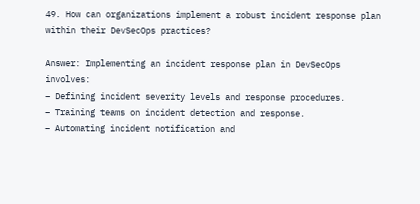49. How can organizations implement a robust incident response plan within their DevSecOps practices?

Answer: Implementing an incident response plan in DevSecOps involves:
– Defining incident severity levels and response procedures.
– Training teams on incident detection and response.
– Automating incident notification and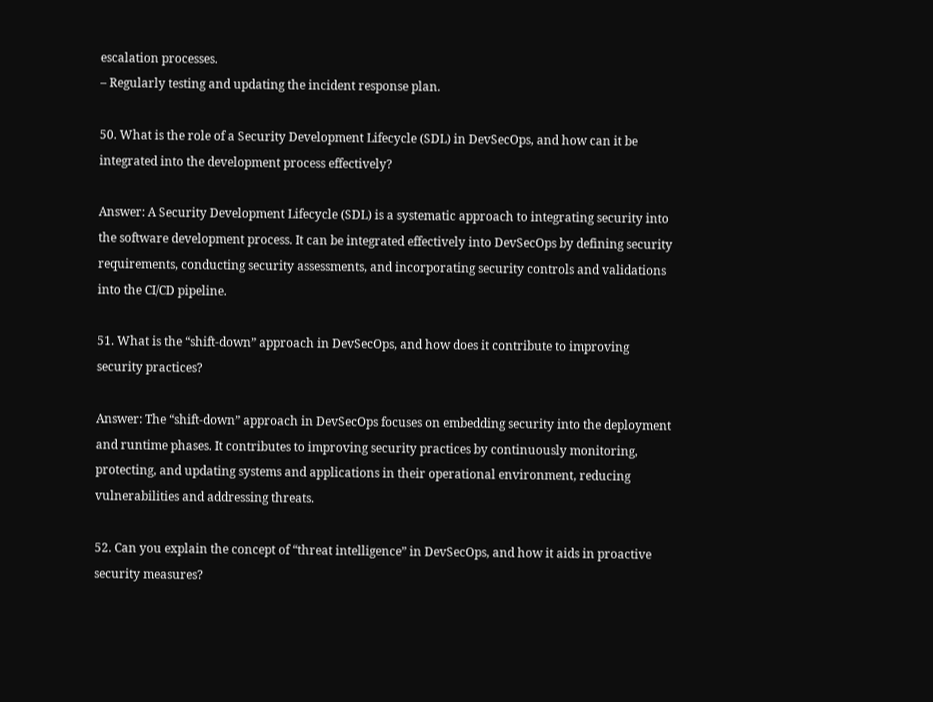escalation processes.
– Regularly testing and updating the incident response plan.

50. What is the role of a Security Development Lifecycle (SDL) in DevSecOps, and how can it be integrated into the development process effectively?

Answer: A Security Development Lifecycle (SDL) is a systematic approach to integrating security into the software development process. It can be integrated effectively into DevSecOps by defining security requirements, conducting security assessments, and incorporating security controls and validations into the CI/CD pipeline.

51. What is the “shift-down” approach in DevSecOps, and how does it contribute to improving security practices?

Answer: The “shift-down” approach in DevSecOps focuses on embedding security into the deployment and runtime phases. It contributes to improving security practices by continuously monitoring, protecting, and updating systems and applications in their operational environment, reducing vulnerabilities and addressing threats.

52. Can you explain the concept of “threat intelligence” in DevSecOps, and how it aids in proactive security measures?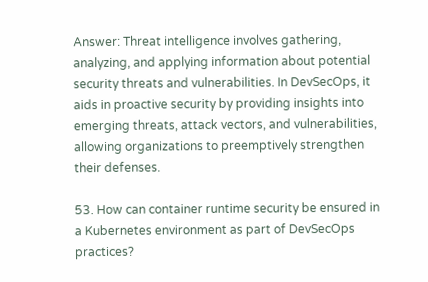Answer: Threat intelligence involves gathering, analyzing, and applying information about potential security threats and vulnerabilities. In DevSecOps, it aids in proactive security by providing insights into emerging threats, attack vectors, and vulnerabilities, allowing organizations to preemptively strengthen their defenses.

53. How can container runtime security be ensured in a Kubernetes environment as part of DevSecOps practices?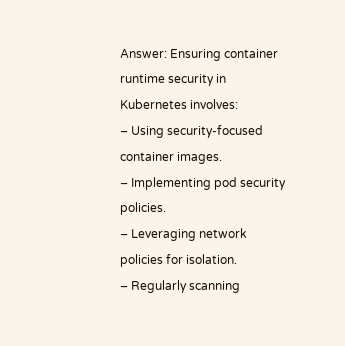Answer: Ensuring container runtime security in Kubernetes involves:
– Using security-focused container images.
– Implementing pod security policies.
– Leveraging network policies for isolation.
– Regularly scanning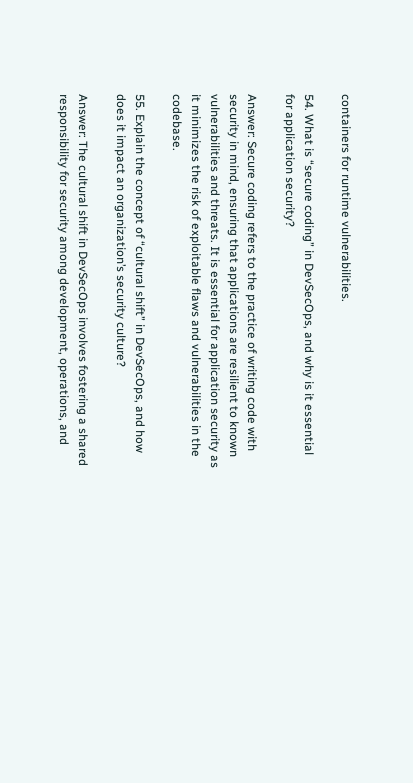containers for runtime vulnerabilities.

54. What is “secure coding” in DevSecOps, and why is it essential for application security?

Answer: Secure coding refers to the practice of writing code with security in mind, ensuring that applications are resilient to known vulnerabilities and threats. It is essential for application security as it minimizes the risk of exploitable flaws and vulnerabilities in the codebase.

55. Explain the concept of “cultural shift” in DevSecOps, and how does it impact an organization’s security culture?

Answer: The cultural shift in DevSecOps involves fostering a shared responsibility for security among development, operations, and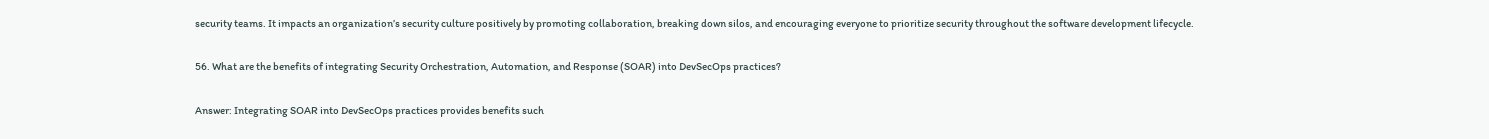security teams. It impacts an organization’s security culture positively by promoting collaboration, breaking down silos, and encouraging everyone to prioritize security throughout the software development lifecycle.

56. What are the benefits of integrating Security Orchestration, Automation, and Response (SOAR) into DevSecOps practices?

Answer: Integrating SOAR into DevSecOps practices provides benefits such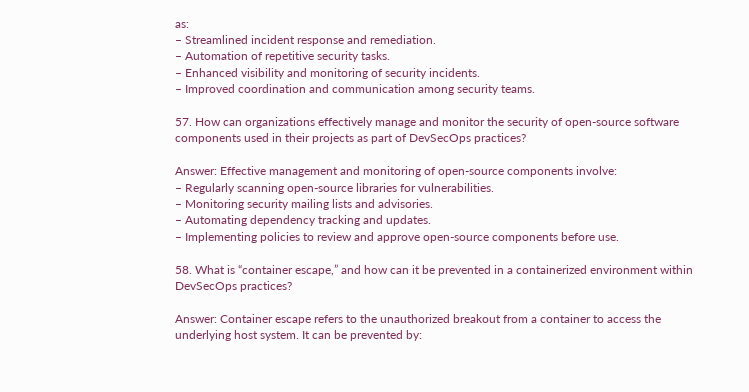as:
– Streamlined incident response and remediation.
– Automation of repetitive security tasks.
– Enhanced visibility and monitoring of security incidents.
– Improved coordination and communication among security teams.

57. How can organizations effectively manage and monitor the security of open-source software components used in their projects as part of DevSecOps practices?

Answer: Effective management and monitoring of open-source components involve:
– Regularly scanning open-source libraries for vulnerabilities.
– Monitoring security mailing lists and advisories.
– Automating dependency tracking and updates.
– Implementing policies to review and approve open-source components before use.

58. What is “container escape,” and how can it be prevented in a containerized environment within DevSecOps practices?

Answer: Container escape refers to the unauthorized breakout from a container to access the underlying host system. It can be prevented by: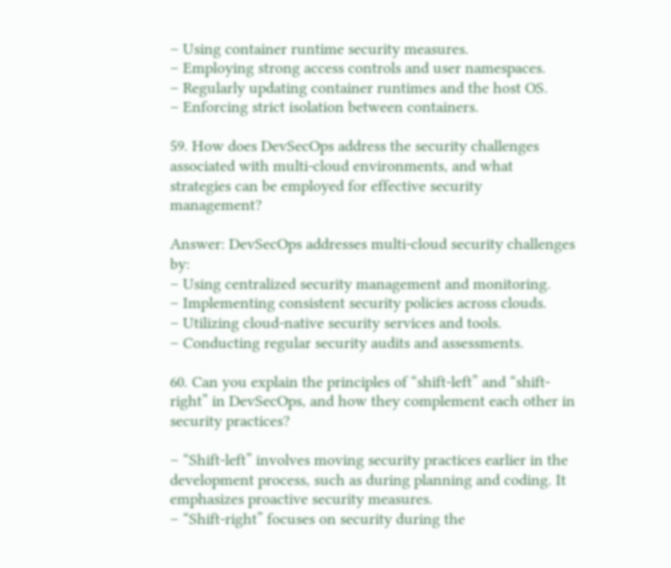– Using container runtime security measures.
– Employing strong access controls and user namespaces.
– Regularly updating container runtimes and the host OS.
– Enforcing strict isolation between containers.

59. How does DevSecOps address the security challenges associated with multi-cloud environments, and what strategies can be employed for effective security management?

Answer: DevSecOps addresses multi-cloud security challenges by:
– Using centralized security management and monitoring.
– Implementing consistent security policies across clouds.
– Utilizing cloud-native security services and tools.
– Conducting regular security audits and assessments.

60. Can you explain the principles of “shift-left” and “shift-right” in DevSecOps, and how they complement each other in security practices?

– “Shift-left” involves moving security practices earlier in the development process, such as during planning and coding. It emphasizes proactive security measures.
– “Shift-right” focuses on security during the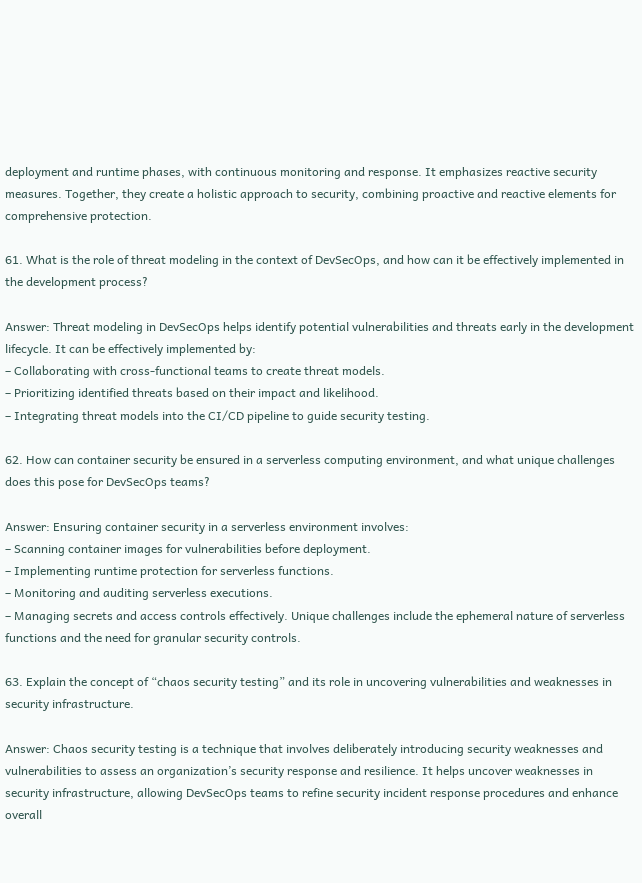deployment and runtime phases, with continuous monitoring and response. It emphasizes reactive security measures. Together, they create a holistic approach to security, combining proactive and reactive elements for comprehensive protection.

61. What is the role of threat modeling in the context of DevSecOps, and how can it be effectively implemented in the development process?

Answer: Threat modeling in DevSecOps helps identify potential vulnerabilities and threats early in the development lifecycle. It can be effectively implemented by:
– Collaborating with cross-functional teams to create threat models.
– Prioritizing identified threats based on their impact and likelihood.
– Integrating threat models into the CI/CD pipeline to guide security testing.

62. How can container security be ensured in a serverless computing environment, and what unique challenges does this pose for DevSecOps teams?

Answer: Ensuring container security in a serverless environment involves:
– Scanning container images for vulnerabilities before deployment.
– Implementing runtime protection for serverless functions.
– Monitoring and auditing serverless executions.
– Managing secrets and access controls effectively. Unique challenges include the ephemeral nature of serverless functions and the need for granular security controls.

63. Explain the concept of “chaos security testing” and its role in uncovering vulnerabilities and weaknesses in security infrastructure.

Answer: Chaos security testing is a technique that involves deliberately introducing security weaknesses and vulnerabilities to assess an organization’s security response and resilience. It helps uncover weaknesses in security infrastructure, allowing DevSecOps teams to refine security incident response procedures and enhance overall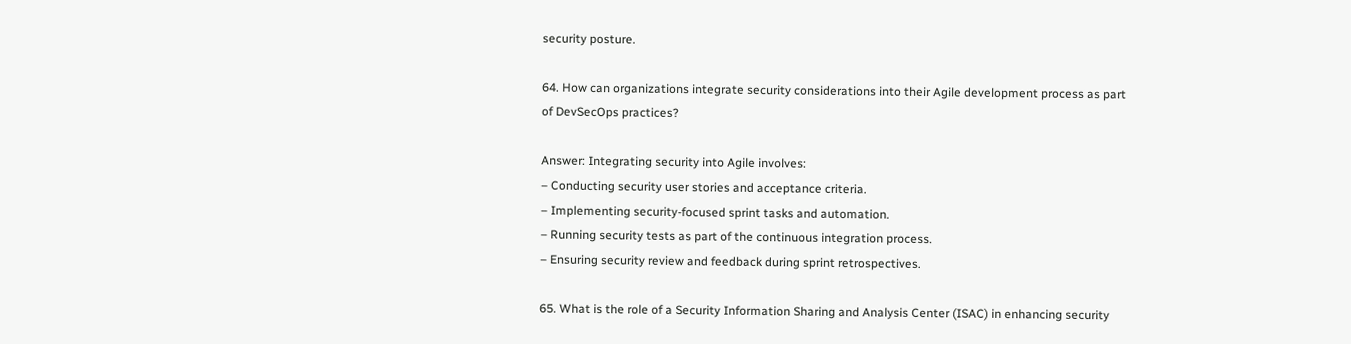security posture.

64. How can organizations integrate security considerations into their Agile development process as part of DevSecOps practices?

Answer: Integrating security into Agile involves:
– Conducting security user stories and acceptance criteria.
– Implementing security-focused sprint tasks and automation.
– Running security tests as part of the continuous integration process.
– Ensuring security review and feedback during sprint retrospectives.

65. What is the role of a Security Information Sharing and Analysis Center (ISAC) in enhancing security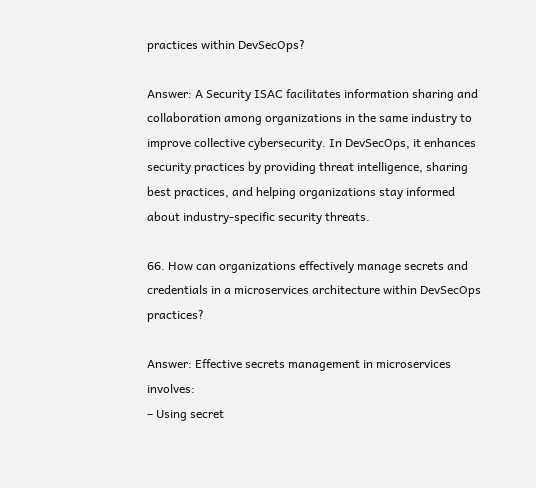practices within DevSecOps?

Answer: A Security ISAC facilitates information sharing and collaboration among organizations in the same industry to improve collective cybersecurity. In DevSecOps, it enhances security practices by providing threat intelligence, sharing best practices, and helping organizations stay informed about industry-specific security threats.

66. How can organizations effectively manage secrets and credentials in a microservices architecture within DevSecOps practices?

Answer: Effective secrets management in microservices involves:
– Using secret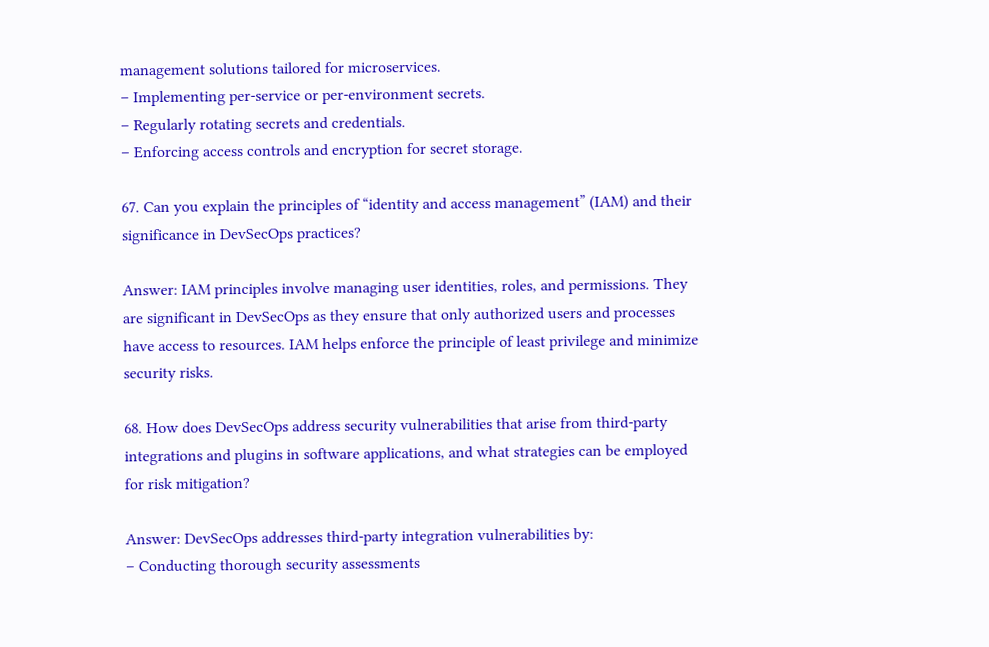management solutions tailored for microservices.
– Implementing per-service or per-environment secrets.
– Regularly rotating secrets and credentials.
– Enforcing access controls and encryption for secret storage.

67. Can you explain the principles of “identity and access management” (IAM) and their significance in DevSecOps practices?

Answer: IAM principles involve managing user identities, roles, and permissions. They are significant in DevSecOps as they ensure that only authorized users and processes have access to resources. IAM helps enforce the principle of least privilege and minimize security risks.

68. How does DevSecOps address security vulnerabilities that arise from third-party integrations and plugins in software applications, and what strategies can be employed for risk mitigation?

Answer: DevSecOps addresses third-party integration vulnerabilities by:
– Conducting thorough security assessments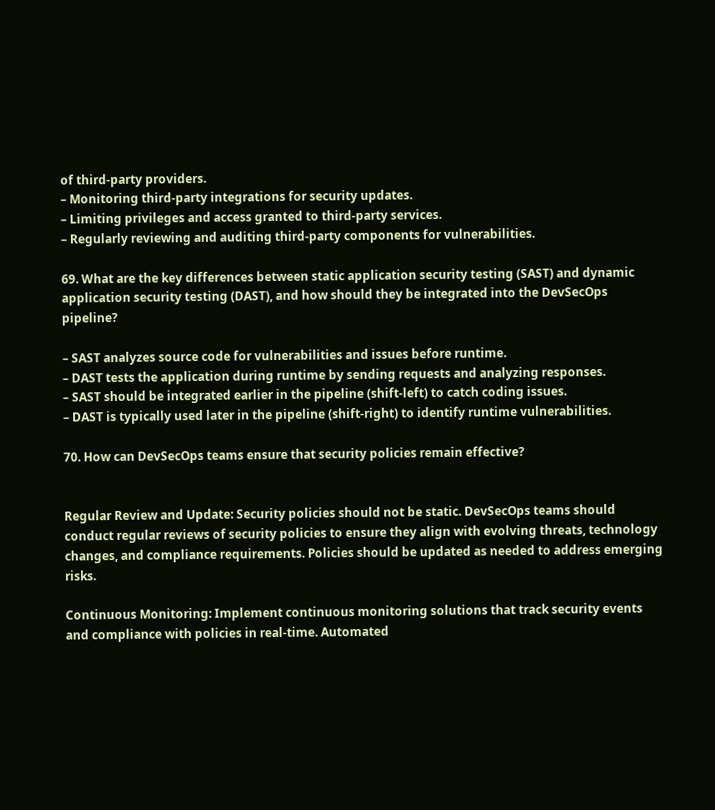of third-party providers.
– Monitoring third-party integrations for security updates.
– Limiting privileges and access granted to third-party services.
– Regularly reviewing and auditing third-party components for vulnerabilities.

69. What are the key differences between static application security testing (SAST) and dynamic application security testing (DAST), and how should they be integrated into the DevSecOps pipeline?

– SAST analyzes source code for vulnerabilities and issues before runtime.
– DAST tests the application during runtime by sending requests and analyzing responses.
– SAST should be integrated earlier in the pipeline (shift-left) to catch coding issues.
– DAST is typically used later in the pipeline (shift-right) to identify runtime vulnerabilities.

70. How can DevSecOps teams ensure that security policies remain effective?


Regular Review and Update: Security policies should not be static. DevSecOps teams should conduct regular reviews of security policies to ensure they align with evolving threats, technology changes, and compliance requirements. Policies should be updated as needed to address emerging risks.

Continuous Monitoring: Implement continuous monitoring solutions that track security events and compliance with policies in real-time. Automated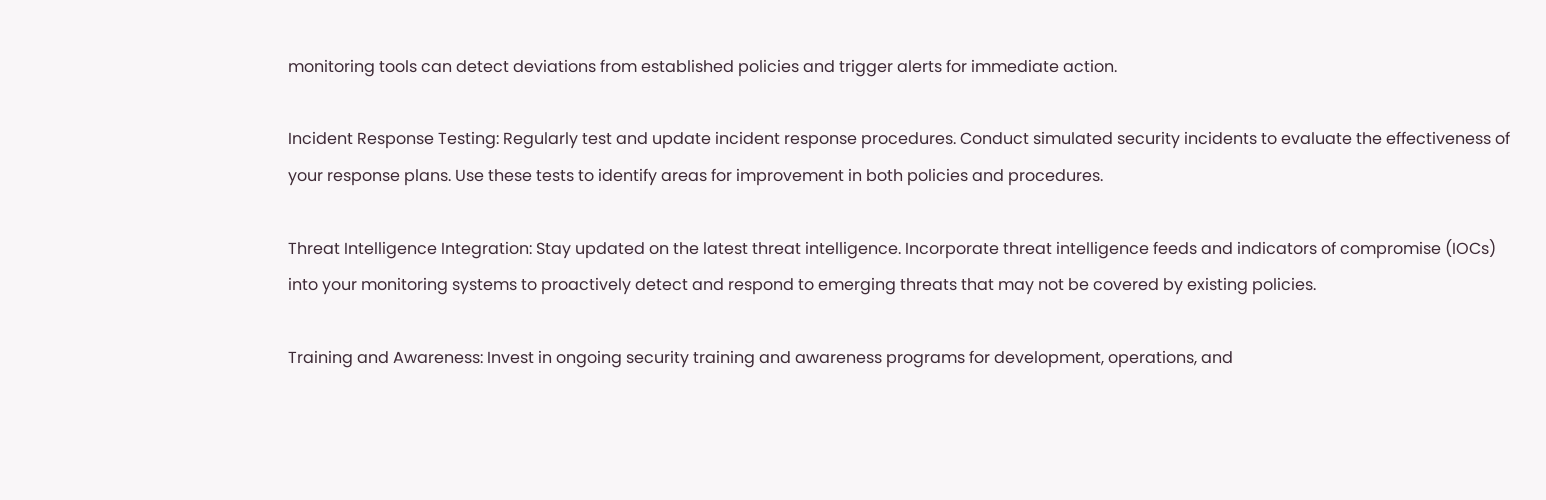monitoring tools can detect deviations from established policies and trigger alerts for immediate action.

Incident Response Testing: Regularly test and update incident response procedures. Conduct simulated security incidents to evaluate the effectiveness of your response plans. Use these tests to identify areas for improvement in both policies and procedures.

Threat Intelligence Integration: Stay updated on the latest threat intelligence. Incorporate threat intelligence feeds and indicators of compromise (IOCs) into your monitoring systems to proactively detect and respond to emerging threats that may not be covered by existing policies.

Training and Awareness: Invest in ongoing security training and awareness programs for development, operations, and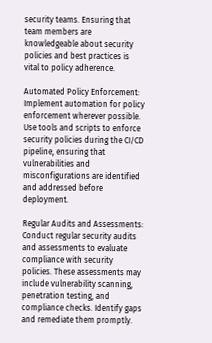security teams. Ensuring that team members are knowledgeable about security policies and best practices is vital to policy adherence.

Automated Policy Enforcement: Implement automation for policy enforcement wherever possible. Use tools and scripts to enforce security policies during the CI/CD pipeline, ensuring that vulnerabilities and misconfigurations are identified and addressed before deployment.

Regular Audits and Assessments: Conduct regular security audits and assessments to evaluate compliance with security policies. These assessments may include vulnerability scanning, penetration testing, and compliance checks. Identify gaps and remediate them promptly.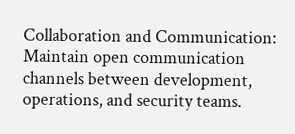Collaboration and Communication: Maintain open communication channels between development, operations, and security teams.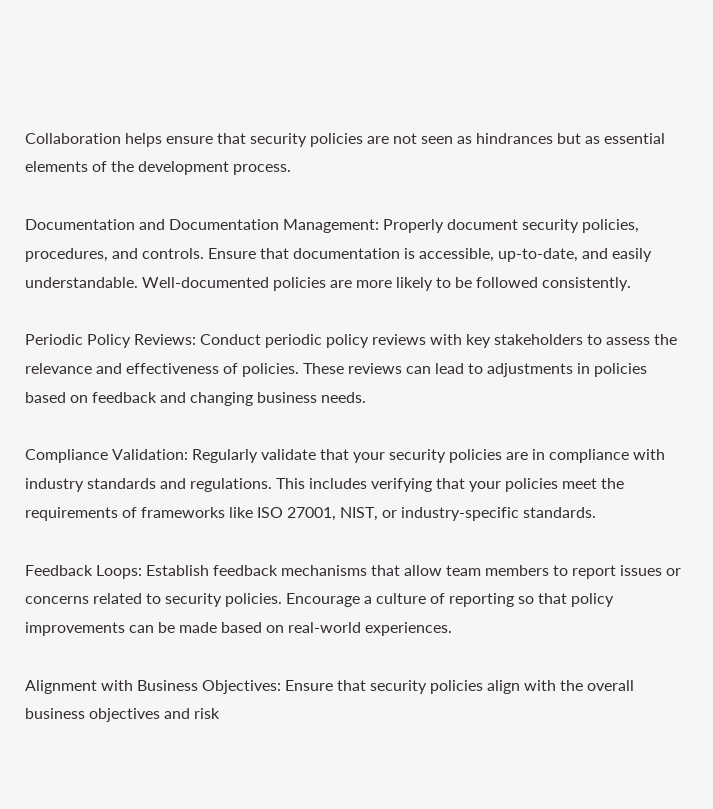Collaboration helps ensure that security policies are not seen as hindrances but as essential elements of the development process.

Documentation and Documentation Management: Properly document security policies, procedures, and controls. Ensure that documentation is accessible, up-to-date, and easily understandable. Well-documented policies are more likely to be followed consistently.

Periodic Policy Reviews: Conduct periodic policy reviews with key stakeholders to assess the relevance and effectiveness of policies. These reviews can lead to adjustments in policies based on feedback and changing business needs.

Compliance Validation: Regularly validate that your security policies are in compliance with industry standards and regulations. This includes verifying that your policies meet the requirements of frameworks like ISO 27001, NIST, or industry-specific standards.

Feedback Loops: Establish feedback mechanisms that allow team members to report issues or concerns related to security policies. Encourage a culture of reporting so that policy improvements can be made based on real-world experiences.

Alignment with Business Objectives: Ensure that security policies align with the overall business objectives and risk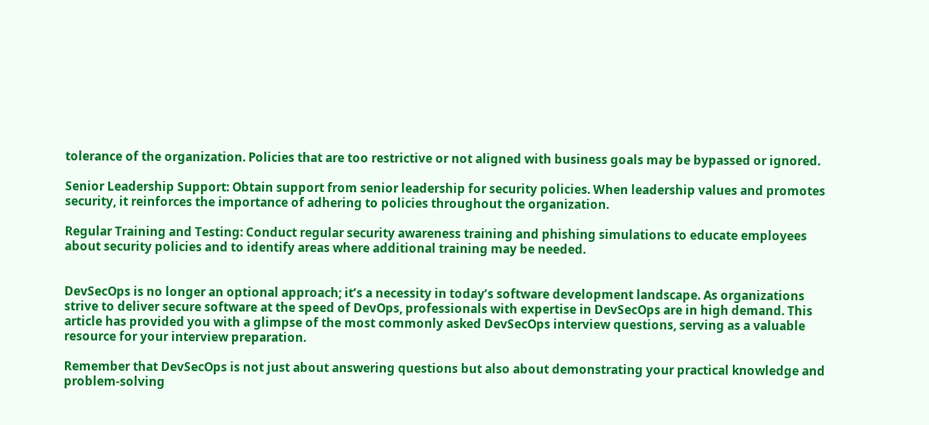tolerance of the organization. Policies that are too restrictive or not aligned with business goals may be bypassed or ignored.

Senior Leadership Support: Obtain support from senior leadership for security policies. When leadership values and promotes security, it reinforces the importance of adhering to policies throughout the organization.

Regular Training and Testing: Conduct regular security awareness training and phishing simulations to educate employees about security policies and to identify areas where additional training may be needed.


DevSecOps is no longer an optional approach; it’s a necessity in today’s software development landscape. As organizations strive to deliver secure software at the speed of DevOps, professionals with expertise in DevSecOps are in high demand. This article has provided you with a glimpse of the most commonly asked DevSecOps interview questions, serving as a valuable resource for your interview preparation.

Remember that DevSecOps is not just about answering questions but also about demonstrating your practical knowledge and problem-solving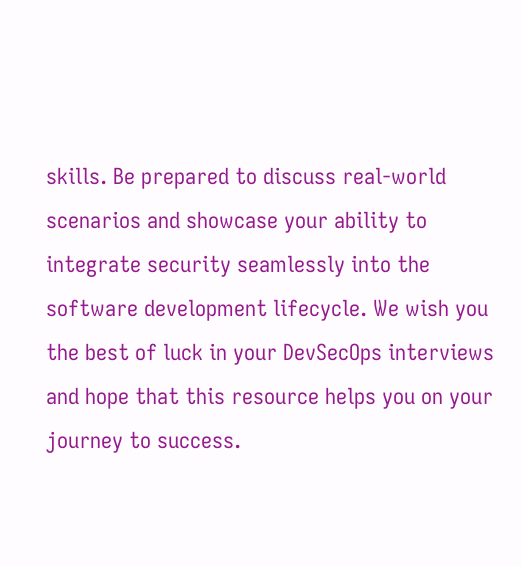skills. Be prepared to discuss real-world scenarios and showcase your ability to integrate security seamlessly into the software development lifecycle. We wish you the best of luck in your DevSecOps interviews and hope that this resource helps you on your journey to success.